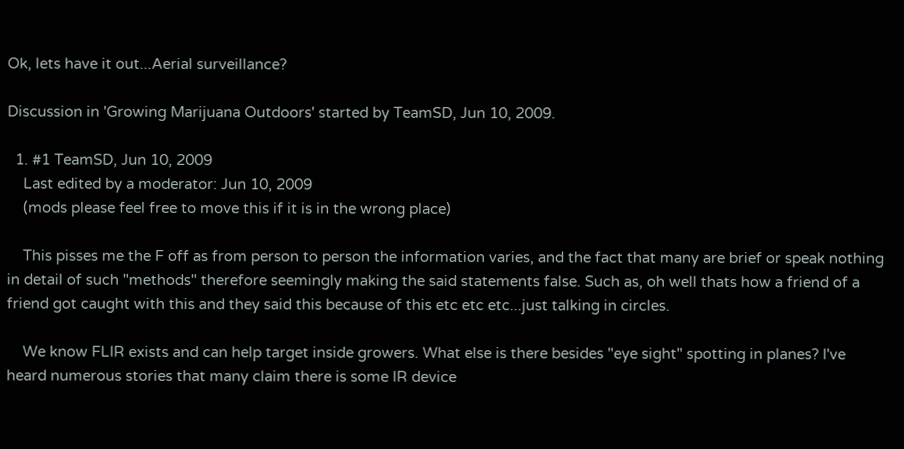Ok, lets have it out...Aerial surveillance?

Discussion in 'Growing Marijuana Outdoors' started by TeamSD, Jun 10, 2009.

  1. #1 TeamSD, Jun 10, 2009
    Last edited by a moderator: Jun 10, 2009
    (mods please feel free to move this if it is in the wrong place)

    This pisses me the F off as from person to person the information varies, and the fact that many are brief or speak nothing in detail of such "methods" therefore seemingly making the said statements false. Such as, oh well thats how a friend of a friend got caught with this and they said this because of this etc etc etc...just talking in circles.

    We know FLIR exists and can help target inside growers. What else is there besides "eye sight" spotting in planes? I've heard numerous stories that many claim there is some IR device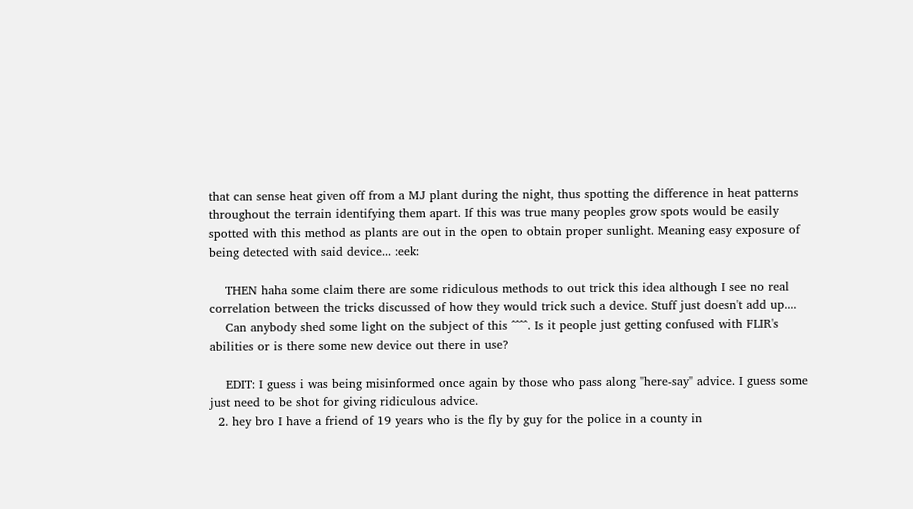that can sense heat given off from a MJ plant during the night, thus spotting the difference in heat patterns throughout the terrain identifying them apart. If this was true many peoples grow spots would be easily spotted with this method as plants are out in the open to obtain proper sunlight. Meaning easy exposure of being detected with said device... :eek:

    THEN haha some claim there are some ridiculous methods to out trick this idea although I see no real correlation between the tricks discussed of how they would trick such a device. Stuff just doesn't add up....
    Can anybody shed some light on the subject of this ^^^^. Is it people just getting confused with FLIR's abilities or is there some new device out there in use?

    EDIT: I guess i was being misinformed once again by those who pass along "here-say" advice. I guess some just need to be shot for giving ridiculous advice.
  2. hey bro I have a friend of 19 years who is the fly by guy for the police in a county in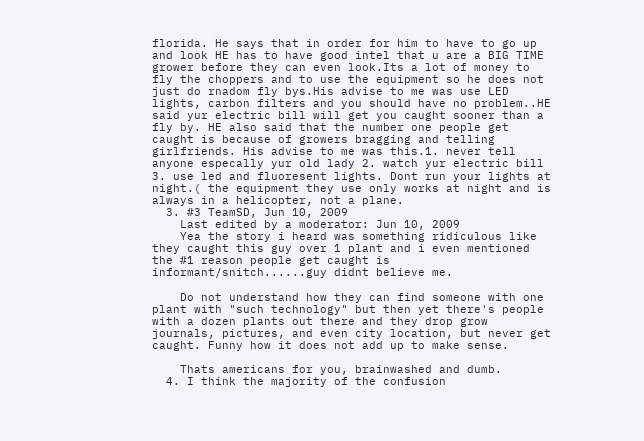florida. He says that in order for him to have to go up and look HE has to have good intel that u are a BIG TIME grower before they can even look.Its a lot of money to fly the choppers and to use the equipment so he does not just do rnadom fly bys.His advise to me was use LED lights, carbon filters and you should have no problem..HE said yur electric bill will get you caught sooner than a fly by. HE also said that the number one people get caught is because of growers bragging and telling girlfriends. His advise to me was this.1. never tell anyone especally yur old lady 2. watch yur electric bill 3. use led and fluoresent lights. Dont run your lights at night.( the equipment they use only works at night and is always in a helicopter, not a plane.
  3. #3 TeamSD, Jun 10, 2009
    Last edited by a moderator: Jun 10, 2009
    Yea the story i heard was something ridiculous like they caught this guy over 1 plant and i even mentioned the #1 reason people get caught is informant/snitch......guy didnt believe me.

    Do not understand how they can find someone with one plant with "such technology" but then yet there's people with a dozen plants out there and they drop grow journals, pictures, and even city location, but never get caught. Funny how it does not add up to make sense.

    Thats americans for you, brainwashed and dumb.
  4. I think the majority of the confusion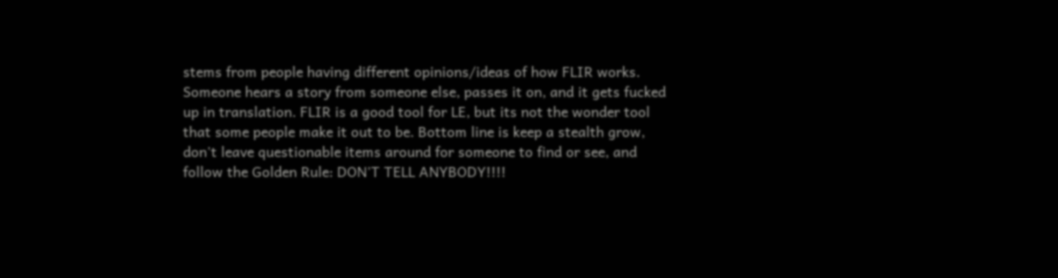stems from people having different opinions/ideas of how FLIR works. Someone hears a story from someone else, passes it on, and it gets fucked up in translation. FLIR is a good tool for LE, but its not the wonder tool that some people make it out to be. Bottom line is keep a stealth grow, don't leave questionable items around for someone to find or see, and follow the Golden Rule: DON'T TELL ANYBODY!!!!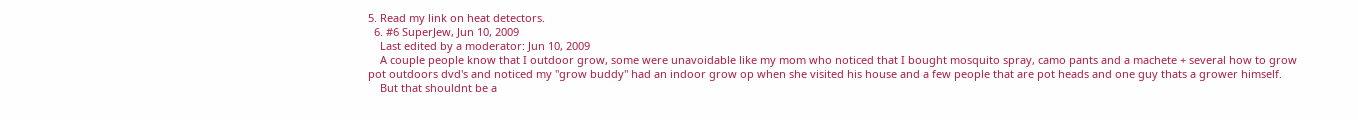5. Read my link on heat detectors.
  6. #6 SuperJew, Jun 10, 2009
    Last edited by a moderator: Jun 10, 2009
    A couple people know that I outdoor grow, some were unavoidable like my mom who noticed that I bought mosquito spray, camo pants and a machete + several how to grow pot outdoors dvd's and noticed my "grow buddy" had an indoor grow op when she visited his house and a few people that are pot heads and one guy thats a grower himself.
    But that shouldnt be a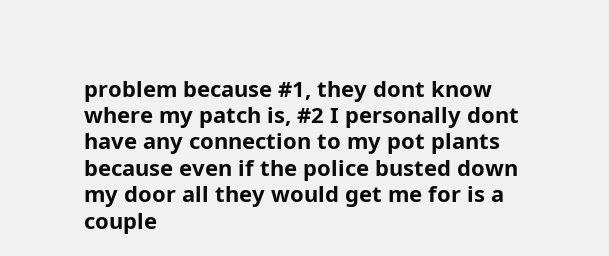problem because #1, they dont know where my patch is, #2 I personally dont have any connection to my pot plants because even if the police busted down my door all they would get me for is a couple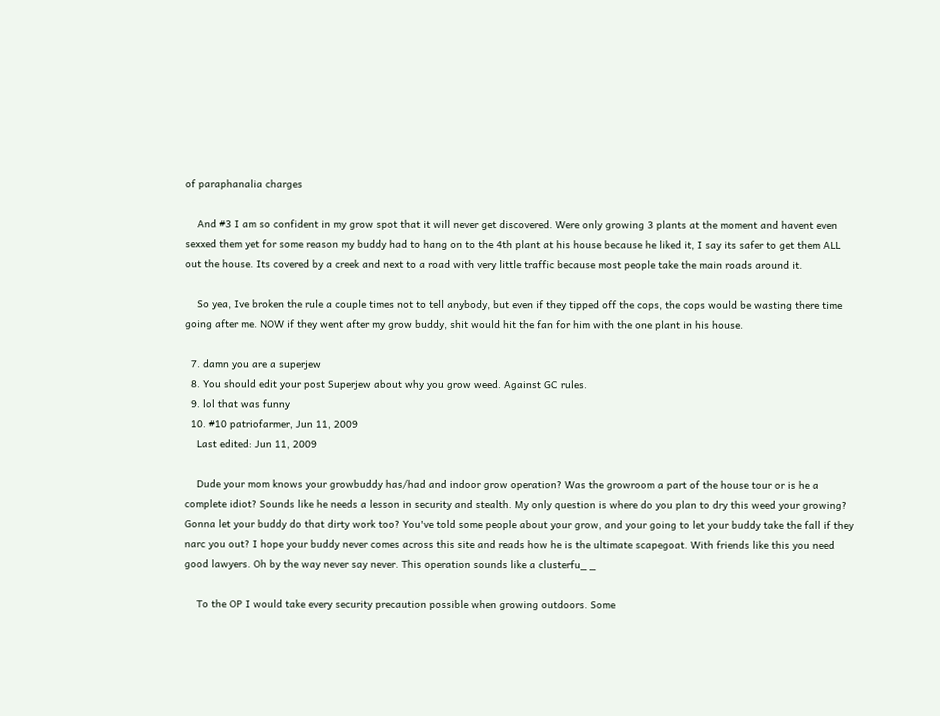of paraphanalia charges

    And #3 I am so confident in my grow spot that it will never get discovered. Were only growing 3 plants at the moment and havent even sexxed them yet for some reason my buddy had to hang on to the 4th plant at his house because he liked it, I say its safer to get them ALL out the house. Its covered by a creek and next to a road with very little traffic because most people take the main roads around it.

    So yea, Ive broken the rule a couple times not to tell anybody, but even if they tipped off the cops, the cops would be wasting there time going after me. NOW if they went after my grow buddy, shit would hit the fan for him with the one plant in his house.

  7. damn you are a superjew
  8. You should edit your post Superjew about why you grow weed. Against GC rules.
  9. lol that was funny
  10. #10 patriofarmer, Jun 11, 2009
    Last edited: Jun 11, 2009

    Dude your mom knows your growbuddy has/had and indoor grow operation? Was the growroom a part of the house tour or is he a complete idiot? Sounds like he needs a lesson in security and stealth. My only question is where do you plan to dry this weed your growing? Gonna let your buddy do that dirty work too? You've told some people about your grow, and your going to let your buddy take the fall if they narc you out? I hope your buddy never comes across this site and reads how he is the ultimate scapegoat. With friends like this you need good lawyers. Oh by the way never say never. This operation sounds like a clusterfu_ _

    To the OP I would take every security precaution possible when growing outdoors. Some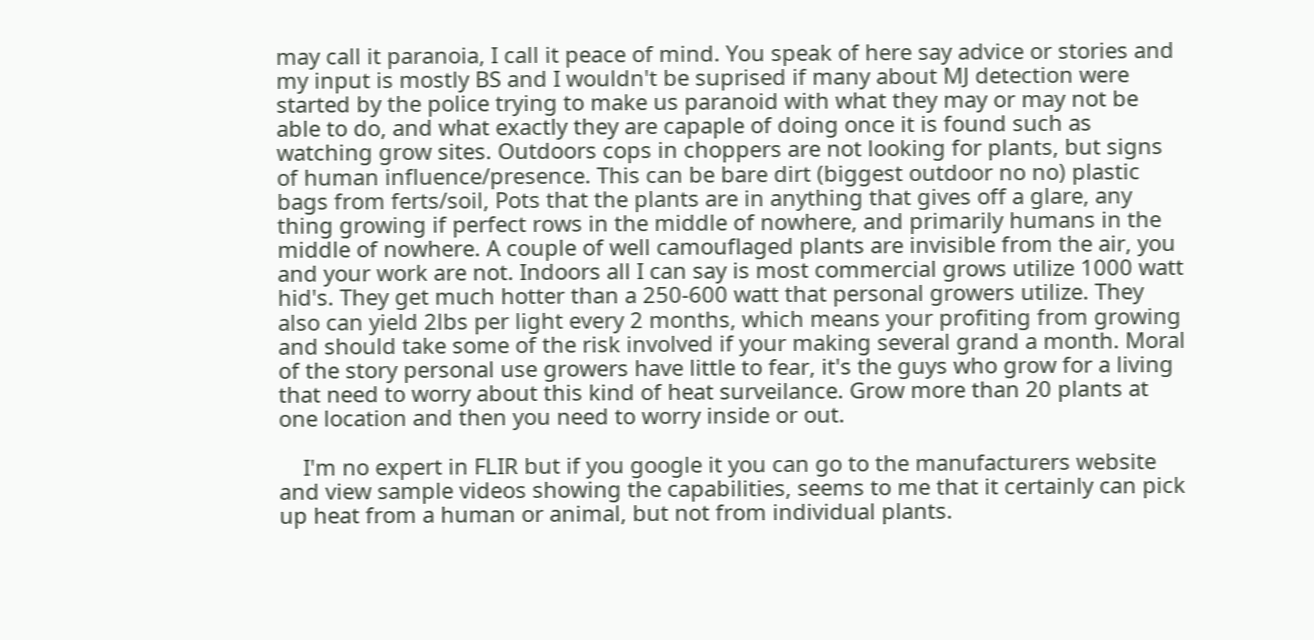may call it paranoia, I call it peace of mind. You speak of here say advice or stories and my input is mostly BS and I wouldn't be suprised if many about MJ detection were started by the police trying to make us paranoid with what they may or may not be able to do, and what exactly they are capaple of doing once it is found such as watching grow sites. Outdoors cops in choppers are not looking for plants, but signs of human influence/presence. This can be bare dirt (biggest outdoor no no) plastic bags from ferts/soil, Pots that the plants are in anything that gives off a glare, any thing growing if perfect rows in the middle of nowhere, and primarily humans in the middle of nowhere. A couple of well camouflaged plants are invisible from the air, you and your work are not. Indoors all I can say is most commercial grows utilize 1000 watt hid's. They get much hotter than a 250-600 watt that personal growers utilize. They also can yield 2lbs per light every 2 months, which means your profiting from growing and should take some of the risk involved if your making several grand a month. Moral of the story personal use growers have little to fear, it's the guys who grow for a living that need to worry about this kind of heat surveilance. Grow more than 20 plants at one location and then you need to worry inside or out.

    I'm no expert in FLIR but if you google it you can go to the manufacturers website and view sample videos showing the capabilities, seems to me that it certainly can pick up heat from a human or animal, but not from individual plants.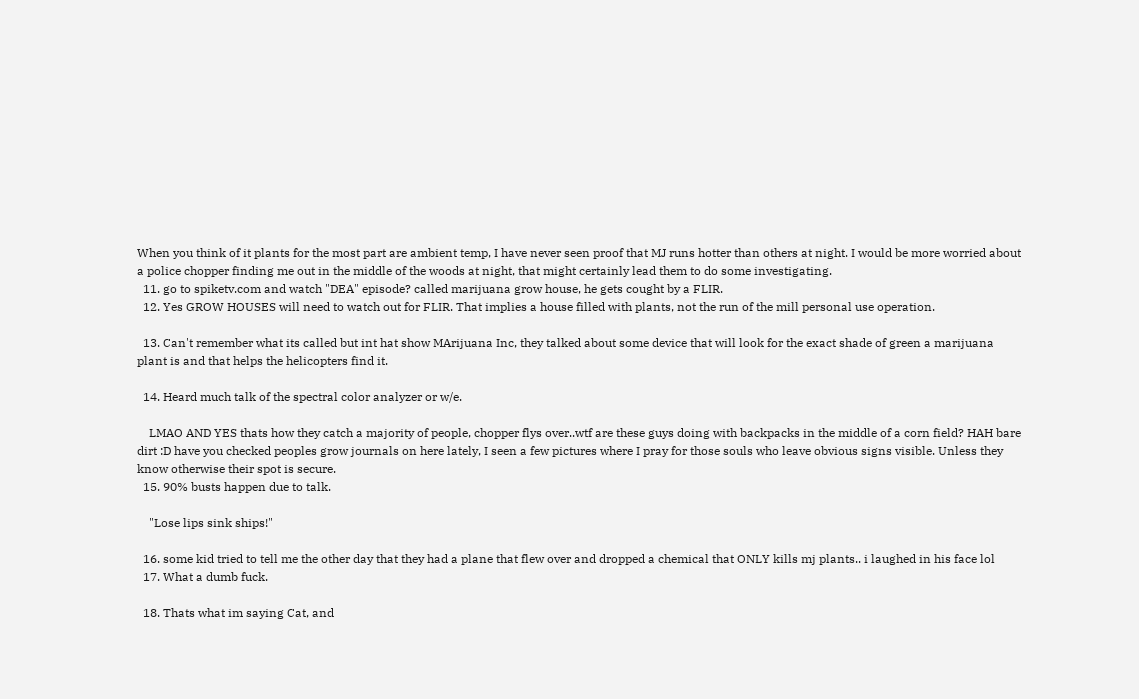When you think of it plants for the most part are ambient temp, I have never seen proof that MJ runs hotter than others at night. I would be more worried about a police chopper finding me out in the middle of the woods at night, that might certainly lead them to do some investigating.
  11. go to spiketv.com and watch "DEA" episode? called marijuana grow house, he gets cought by a FLIR.
  12. Yes GROW HOUSES will need to watch out for FLIR. That implies a house filled with plants, not the run of the mill personal use operation.

  13. Can't remember what its called but int hat show MArijuana Inc, they talked about some device that will look for the exact shade of green a marijuana plant is and that helps the helicopters find it.

  14. Heard much talk of the spectral color analyzer or w/e.

    LMAO AND YES thats how they catch a majority of people, chopper flys over..wtf are these guys doing with backpacks in the middle of a corn field? HAH bare dirt :D have you checked peoples grow journals on here lately, I seen a few pictures where I pray for those souls who leave obvious signs visible. Unless they know otherwise their spot is secure.
  15. 90% busts happen due to talk.

    "Lose lips sink ships!"

  16. some kid tried to tell me the other day that they had a plane that flew over and dropped a chemical that ONLY kills mj plants.. i laughed in his face lol
  17. What a dumb fuck.

  18. Thats what im saying Cat, and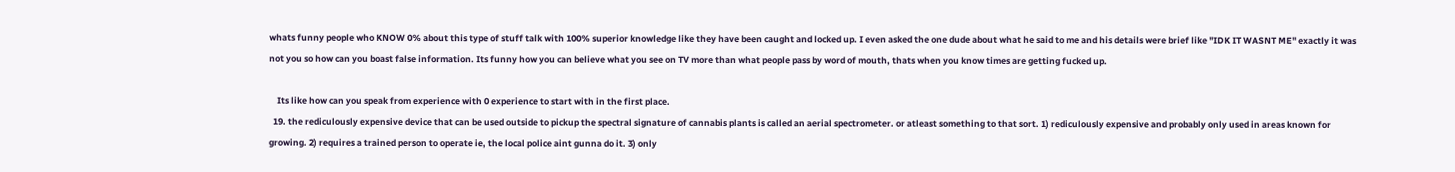whats funny people who KNOW 0% about this type of stuff talk with 100% superior knowledge like they have been caught and locked up. I even asked the one dude about what he said to me and his details were brief like "IDK IT WASNT ME" exactly it was not you so how can you boast false information. Its funny how you can believe what you see on TV more than what people pass by word of mouth, thats when you know times are getting fucked up.

    Its like how can you speak from experience with 0 experience to start with in the first place.
  19. the rediculously expensive device that can be used outside to pickup the spectral signature of cannabis plants is called an aerial spectrometer. or atleast something to that sort. 1) rediculously expensive and probably only used in areas known for growing. 2) requires a trained person to operate ie, the local police aint gunna do it. 3) only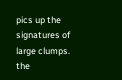pics up the signatures of large clumps. the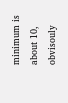minimum is about 10, obvisouly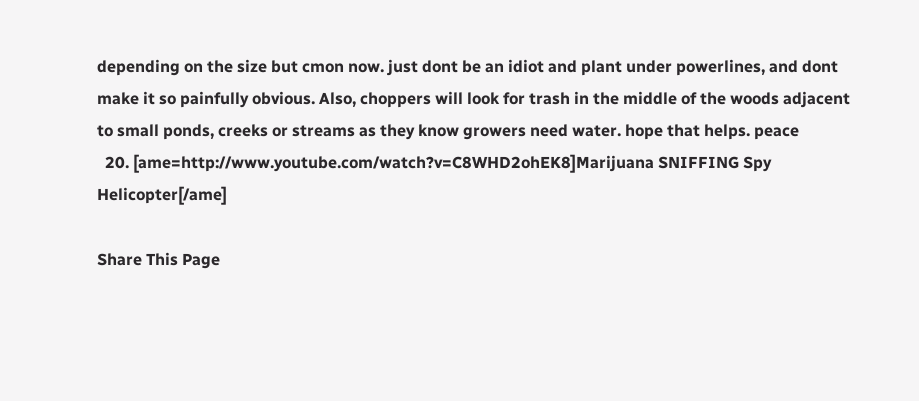depending on the size but cmon now. just dont be an idiot and plant under powerlines, and dont make it so painfully obvious. Also, choppers will look for trash in the middle of the woods adjacent to small ponds, creeks or streams as they know growers need water. hope that helps. peace
  20. [ame=http://www.youtube.com/watch?v=C8WHD2ohEK8]Marijuana SNIFFING Spy Helicopter[/ame]

Share This Page